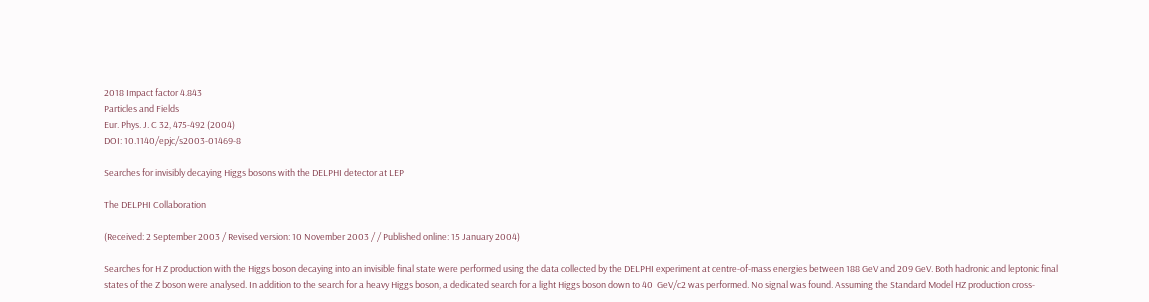2018 Impact factor 4.843
Particles and Fields
Eur. Phys. J. C 32, 475-492 (2004)
DOI: 10.1140/epjc/s2003-01469-8

Searches for invisibly decaying Higgs bosons with the DELPHI detector at LEP

The DELPHI Collaboration

(Received: 2 September 2003 / Revised version: 10 November 2003 / / Published online: 15 January 2004)

Searches for H Z production with the Higgs boson decaying into an invisible final state were performed using the data collected by the DELPHI experiment at centre-of-mass energies between 188 GeV and 209 GeV. Both hadronic and leptonic final states of the Z boson were analysed. In addition to the search for a heavy Higgs boson, a dedicated search for a light Higgs boson down to 40  GeV/c2 was performed. No signal was found. Assuming the Standard Model HZ production cross-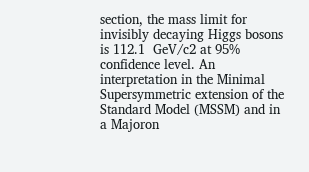section, the mass limit for invisibly decaying Higgs bosons is 112.1  GeV/c2 at 95% confidence level. An interpretation in the Minimal Supersymmetric extension of the Standard Model (MSSM) and in a Majoron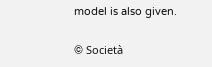model is also given.

© Società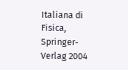Italiana di Fisica, Springer-Verlag 2004